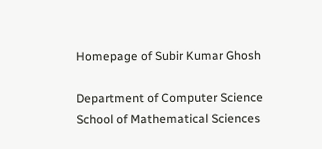Homepage of Subir Kumar Ghosh

Department of Computer Science
School of Mathematical Sciences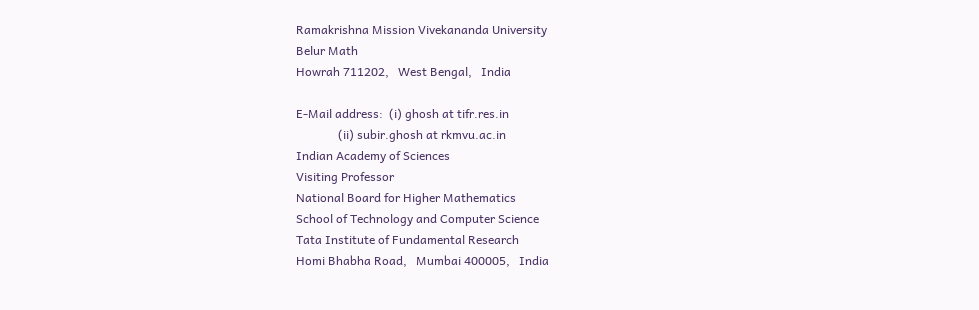Ramakrishna Mission Vivekananda University
Belur Math
Howrah 711202,   West Bengal,   India

E-Mail address:  (i) ghosh at tifr.res.in
              (ii) subir.ghosh at rkmvu.ac.in
Indian Academy of Sciences
Visiting Professor
National Board for Higher Mathematics
School of Technology and Computer Science
Tata Institute of Fundamental Research
Homi Bhabha Road,   Mumbai 400005,   India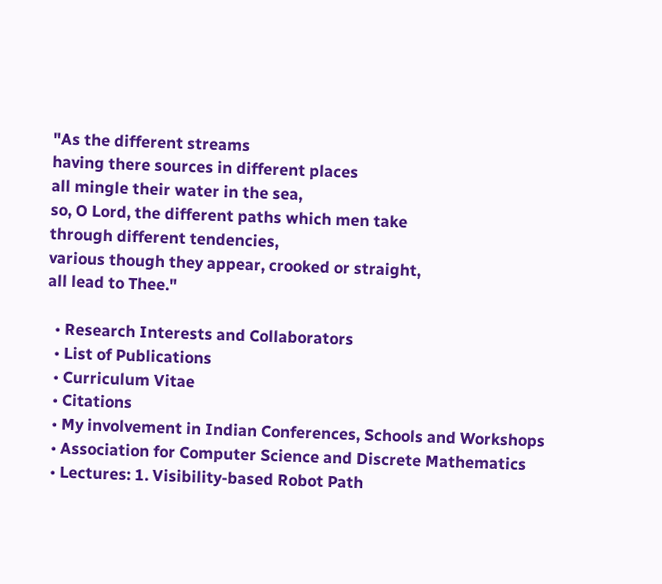"As the different streams
having there sources in different places
all mingle their water in the sea,
so, O Lord, the different paths which men take
through different tendencies,
various though they appear, crooked or straight,
all lead to Thee."

  • Research Interests and Collaborators
  • List of Publications
  • Curriculum Vitae
  • Citations
  • My involvement in Indian Conferences, Schools and Workshops
  • Association for Computer Science and Discrete Mathematics
  • Lectures: 1. Visibility-based Robot Path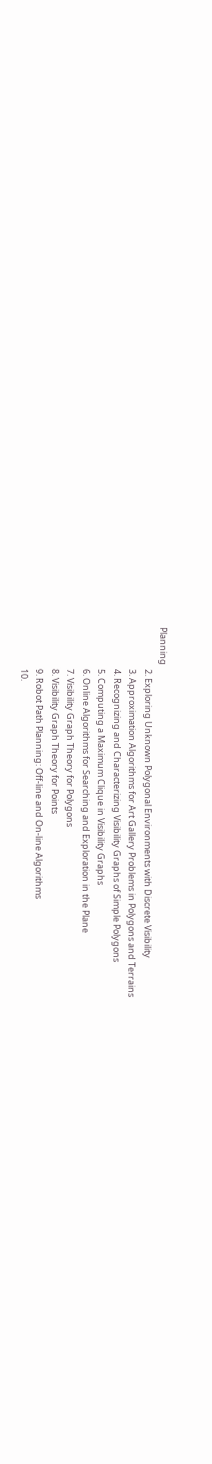Planning
                     2. Exploring Unknown Polygonal Environments with Discrete Visibility
                     3. Approximation Algorithms for Art Gallery Problems in Polygons and Terrains
                     4. Recognizing and Characterizing Visibility Graphs of Simple Polygons
                     5. Computing a Maximum Clique in Visibility Graphs
                     6. Online Algorithms for Searching and Exploration in the Plane
                     7. Visibility Graph Theory for Polygons
                     8. Visibility Graph Theory for Points
                     9. Robot Path Planning: Off-line and On-line Algorithms
                     10.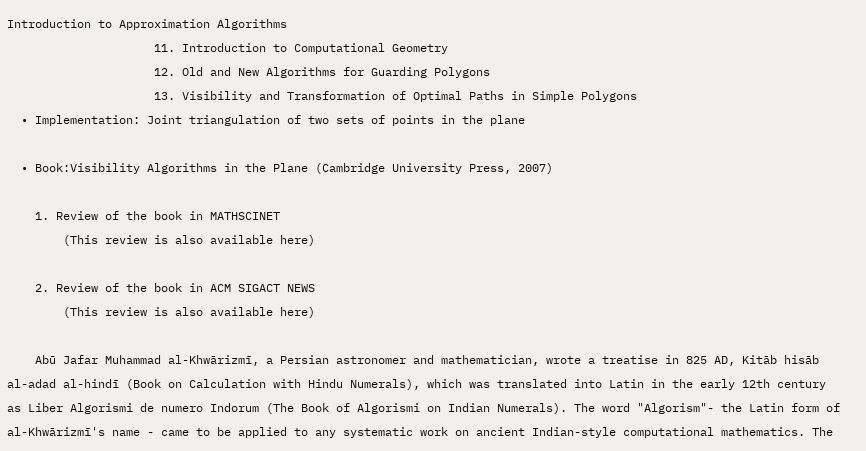Introduction to Approximation Algorithms
                     11. Introduction to Computational Geometry
                     12. Old and New Algorithms for Guarding Polygons
                     13. Visibility and Transformation of Optimal Paths in Simple Polygons
  • Implementation: Joint triangulation of two sets of points in the plane

  • Book:Visibility Algorithms in the Plane (Cambridge University Press, 2007)

    1. Review of the book in MATHSCINET
        (This review is also available here)

    2. Review of the book in ACM SIGACT NEWS
        (This review is also available here)

    Abū Jafar Muhammad al-Khwārizmī, a Persian astronomer and mathematician, wrote a treatise in 825 AD, Kitāb hisāb al-adad al-hindī (Book on Calculation with Hindu Numerals), which was translated into Latin in the early 12th century as Liber Algorismi de numero Indorum (The Book of Algorismi on Indian Numerals). The word "Algorism"- the Latin form of al-Khwārizmī's name - came to be applied to any systematic work on ancient Indian-style computational mathematics. The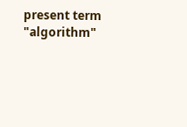present term "algorithm"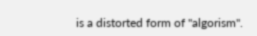is a distorted form of "algorism".